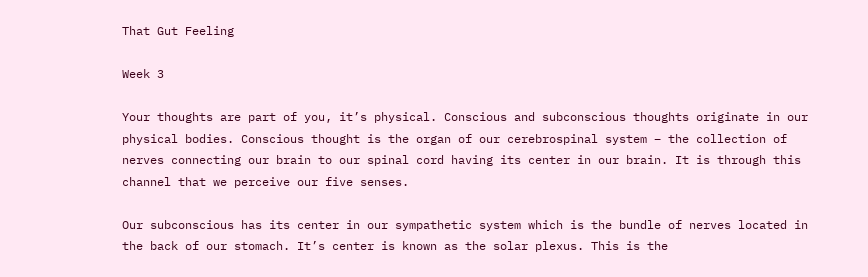That Gut Feeling

Week 3

Your thoughts are part of you, it’s physical. Conscious and subconscious thoughts originate in our physical bodies. Conscious thought is the organ of our cerebrospinal system – the collection of nerves connecting our brain to our spinal cord having its center in our brain. It is through this channel that we perceive our five senses.

Our subconscious has its center in our sympathetic system which is the bundle of nerves located in the back of our stomach. It’s center is known as the solar plexus. This is the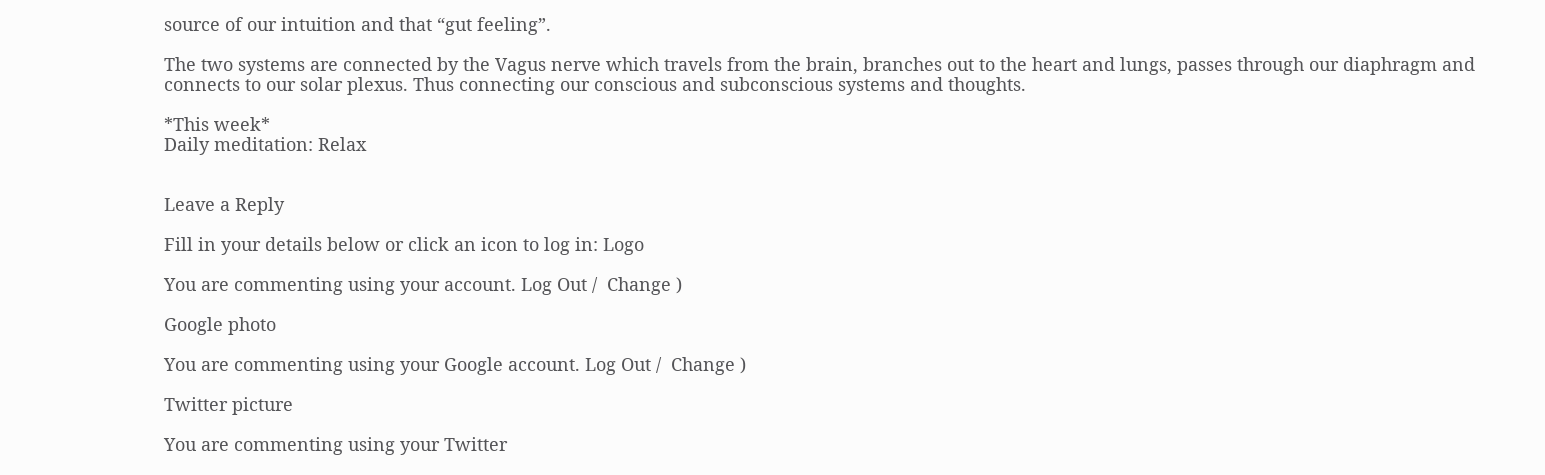source of our intuition and that “gut feeling”.

The two systems are connected by the Vagus nerve which travels from the brain, branches out to the heart and lungs, passes through our diaphragm and connects to our solar plexus. Thus connecting our conscious and subconscious systems and thoughts.

*This week*
Daily meditation: Relax


Leave a Reply

Fill in your details below or click an icon to log in: Logo

You are commenting using your account. Log Out /  Change )

Google photo

You are commenting using your Google account. Log Out /  Change )

Twitter picture

You are commenting using your Twitter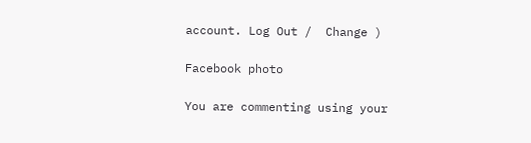account. Log Out /  Change )

Facebook photo

You are commenting using your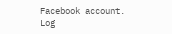Facebook account. Log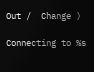Out /  Change )

Connecting to %s